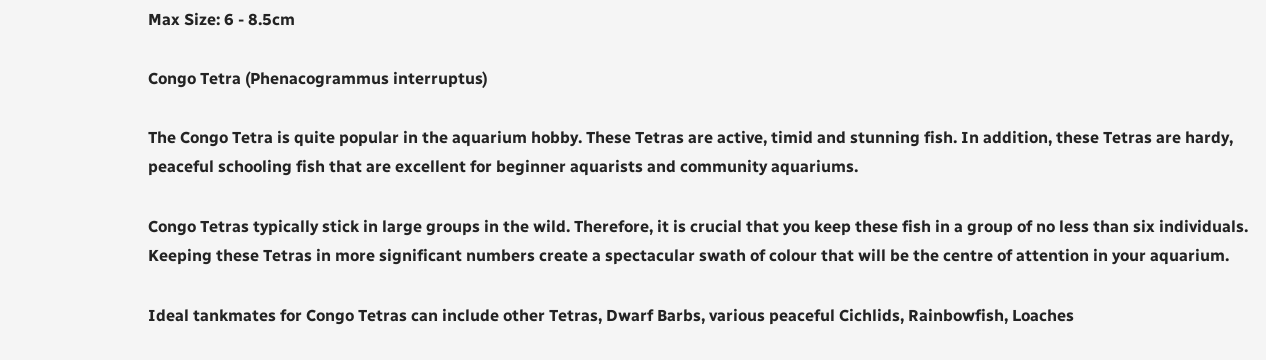Max Size: 6 - 8.5cm

Congo Tetra (Phenacogrammus interruptus)

The Congo Tetra is quite popular in the aquarium hobby. These Tetras are active, timid and stunning fish. In addition, these Tetras are hardy, peaceful schooling fish that are excellent for beginner aquarists and community aquariums.

Congo Tetras typically stick in large groups in the wild. Therefore, it is crucial that you keep these fish in a group of no less than six individuals. Keeping these Tetras in more significant numbers create a spectacular swath of colour that will be the centre of attention in your aquarium.

Ideal tankmates for Congo Tetras can include other Tetras, Dwarf Barbs, various peaceful Cichlids, Rainbowfish, Loaches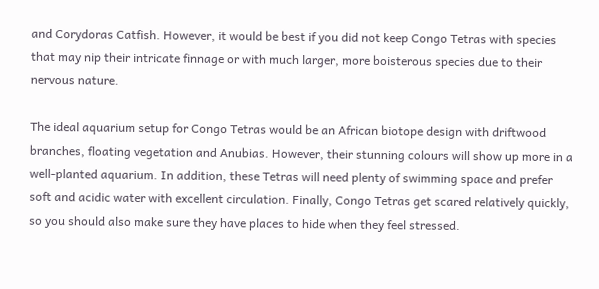and Corydoras Catfish. However, it would be best if you did not keep Congo Tetras with species that may nip their intricate finnage or with much larger, more boisterous species due to their nervous nature.

The ideal aquarium setup for Congo Tetras would be an African biotope design with driftwood branches, floating vegetation and Anubias. However, their stunning colours will show up more in a well-planted aquarium. In addition, these Tetras will need plenty of swimming space and prefer soft and acidic water with excellent circulation. Finally, Congo Tetras get scared relatively quickly, so you should also make sure they have places to hide when they feel stressed.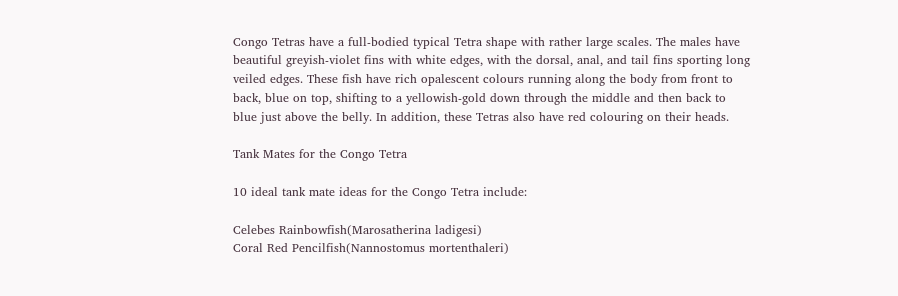Congo Tetras have a full-bodied typical Tetra shape with rather large scales. The males have beautiful greyish-violet fins with white edges, with the dorsal, anal, and tail fins sporting long veiled edges. These fish have rich opalescent colours running along the body from front to back, blue on top, shifting to a yellowish-gold down through the middle and then back to blue just above the belly. In addition, these Tetras also have red colouring on their heads.

Tank Mates for the Congo Tetra

10 ideal tank mate ideas for the Congo Tetra include:

Celebes Rainbowfish(Marosatherina ladigesi)
Coral Red Pencilfish(Nannostomus mortenthaleri)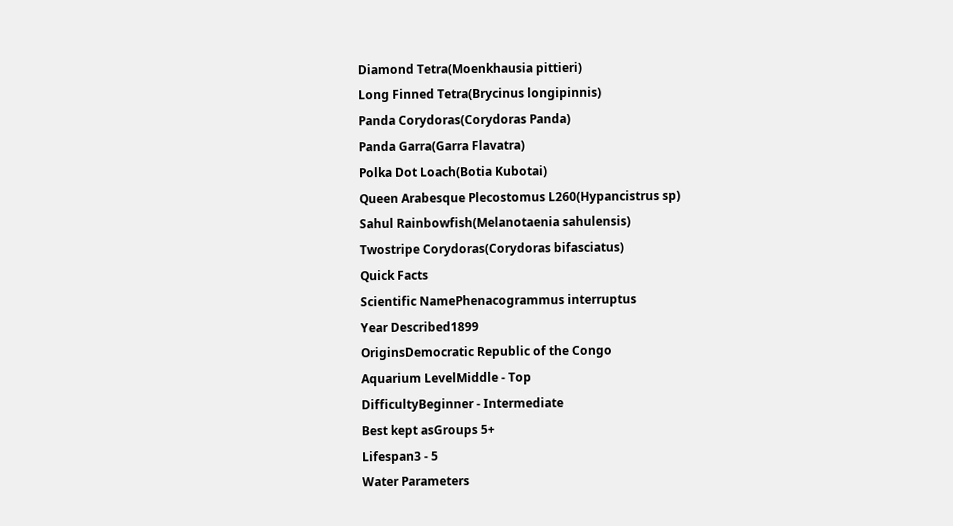Diamond Tetra(Moenkhausia pittieri)
Long Finned Tetra(Brycinus longipinnis)
Panda Corydoras(Corydoras Panda)
Panda Garra(Garra Flavatra)
Polka Dot Loach(Botia Kubotai)
Queen Arabesque Plecostomus L260(Hypancistrus sp)
Sahul Rainbowfish(Melanotaenia sahulensis)
Twostripe Corydoras(Corydoras bifasciatus)
Quick Facts
Scientific NamePhenacogrammus interruptus
Year Described1899
OriginsDemocratic Republic of the Congo
Aquarium LevelMiddle - Top
DifficultyBeginner - Intermediate
Best kept asGroups 5+
Lifespan3 - 5
Water Parameters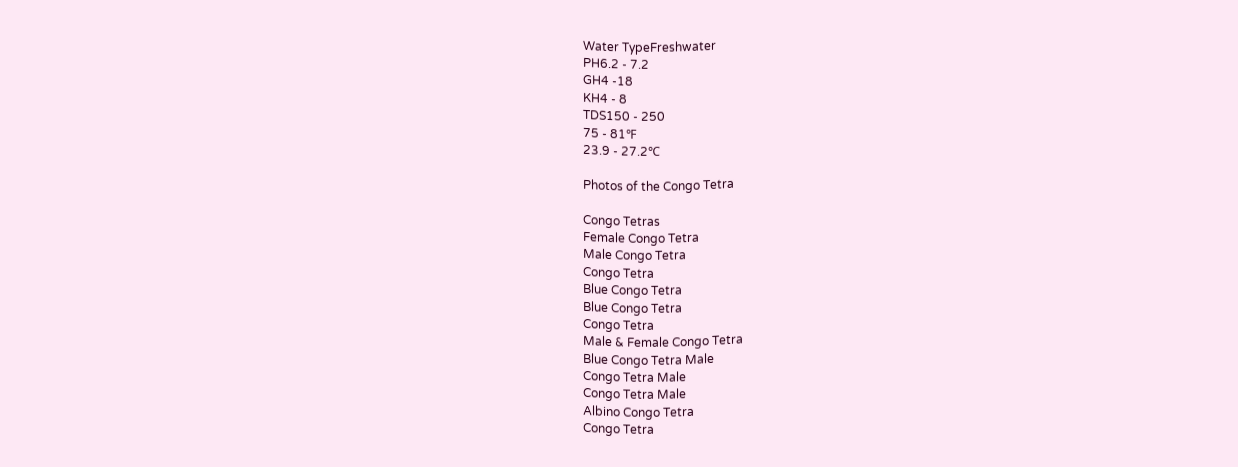Water TypeFreshwater
PH6.2 - 7.2
GH4 -18
KH4 - 8
TDS150 - 250
75 - 81℉
23.9 - 27.2℃

Photos of the Congo Tetra

Congo Tetras
Female Congo Tetra
Male Congo Tetra
Congo Tetra
Blue Congo Tetra
Blue Congo Tetra
Congo Tetra
Male & Female Congo Tetra
Blue Congo Tetra Male
Congo Tetra Male
Congo Tetra Male
Albino Congo Tetra
Congo Tetra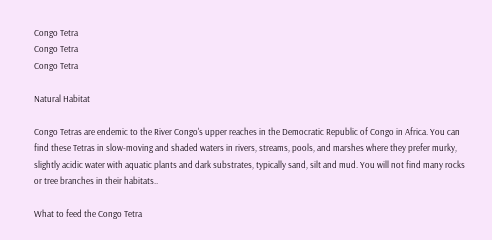Congo Tetra
Congo Tetra
Congo Tetra

Natural Habitat

Congo Tetras are endemic to the River Congo's upper reaches in the Democratic Republic of Congo in Africa. You can find these Tetras in slow-moving and shaded waters in rivers, streams, pools, and marshes where they prefer murky, slightly acidic water with aquatic plants and dark substrates, typically sand, silt and mud. You will not find many rocks or tree branches in their habitats..

What to feed the Congo Tetra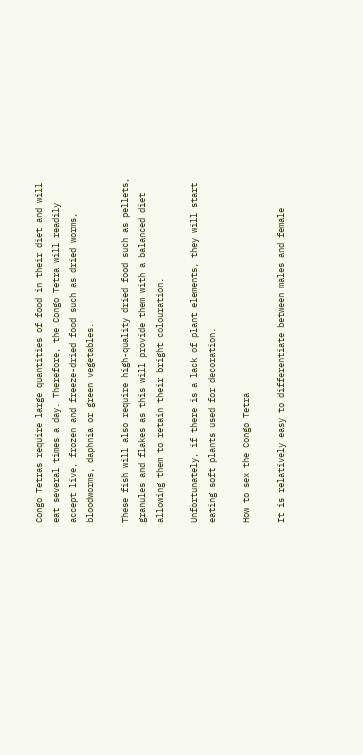Congo Tetras require large quantities of food in their diet and will eat several times a day. Therefore, the Congo Tetra will readily accept live, frozen and freeze-dried food such as dried worms, bloodworms, daphnia or green vegetables.

These fish will also require high-quality dried food such as pellets, granules and flakes as this will provide them with a balanced diet allowing them to retain their bright colouration.

Unfortunately, if there is a lack of plant elements, they will start eating soft plants used for decoration.

How to sex the Congo Tetra

It is relatively easy to differentiate between males and female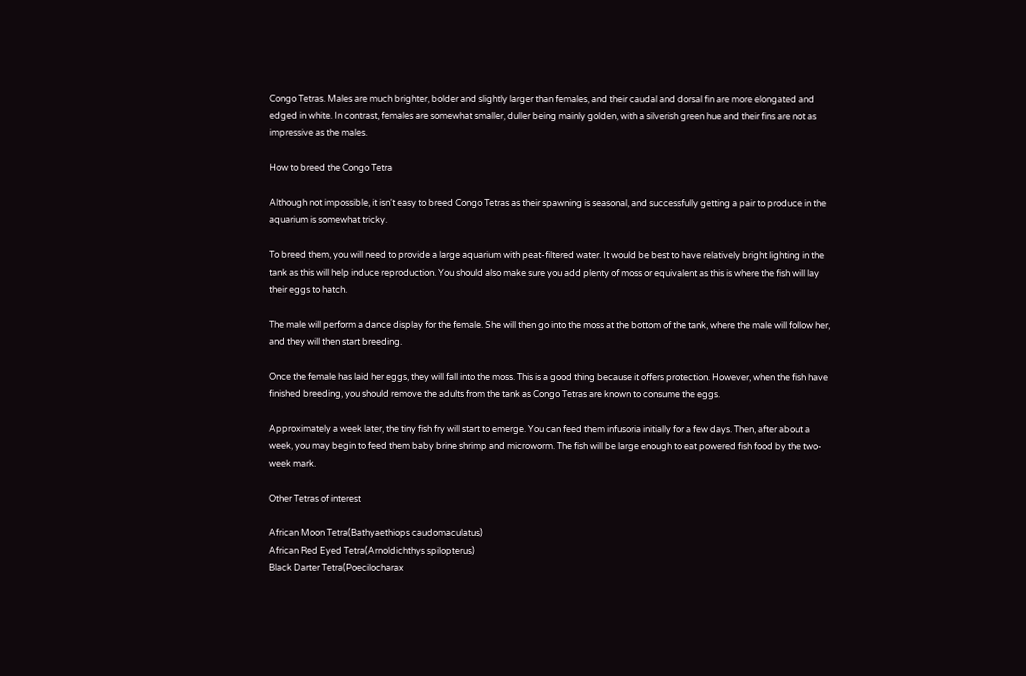Congo Tetras. Males are much brighter, bolder and slightly larger than females, and their caudal and dorsal fin are more elongated and edged in white. In contrast, females are somewhat smaller, duller being mainly golden, with a silverish green hue and their fins are not as impressive as the males.

How to breed the Congo Tetra

Although not impossible, it isn't easy to breed Congo Tetras as their spawning is seasonal, and successfully getting a pair to produce in the aquarium is somewhat tricky.

To breed them, you will need to provide a large aquarium with peat-filtered water. It would be best to have relatively bright lighting in the tank as this will help induce reproduction. You should also make sure you add plenty of moss or equivalent as this is where the fish will lay their eggs to hatch.

The male will perform a dance display for the female. She will then go into the moss at the bottom of the tank, where the male will follow her, and they will then start breeding.

Once the female has laid her eggs, they will fall into the moss. This is a good thing because it offers protection. However, when the fish have finished breeding, you should remove the adults from the tank as Congo Tetras are known to consume the eggs.

Approximately a week later, the tiny fish fry will start to emerge. You can feed them infusoria initially for a few days. Then, after about a week, you may begin to feed them baby brine shrimp and microworm. The fish will be large enough to eat powered fish food by the two-week mark.

Other Tetras of interest

African Moon Tetra(Bathyaethiops caudomaculatus)
African Red Eyed Tetra(Arnoldichthys spilopterus)
Black Darter Tetra(Poecilocharax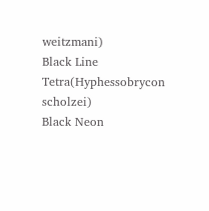weitzmani)
Black Line Tetra(Hyphessobrycon scholzei)
Black Neon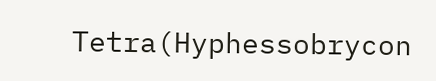Tetra(Hyphessobrycon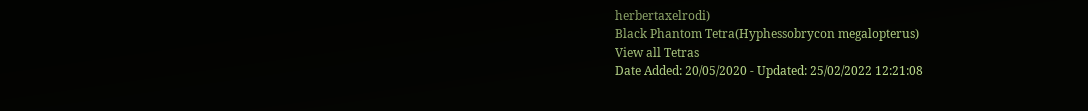herbertaxelrodi)
Black Phantom Tetra(Hyphessobrycon megalopterus)
View all Tetras
Date Added: 20/05/2020 - Updated: 25/02/2022 12:21:08